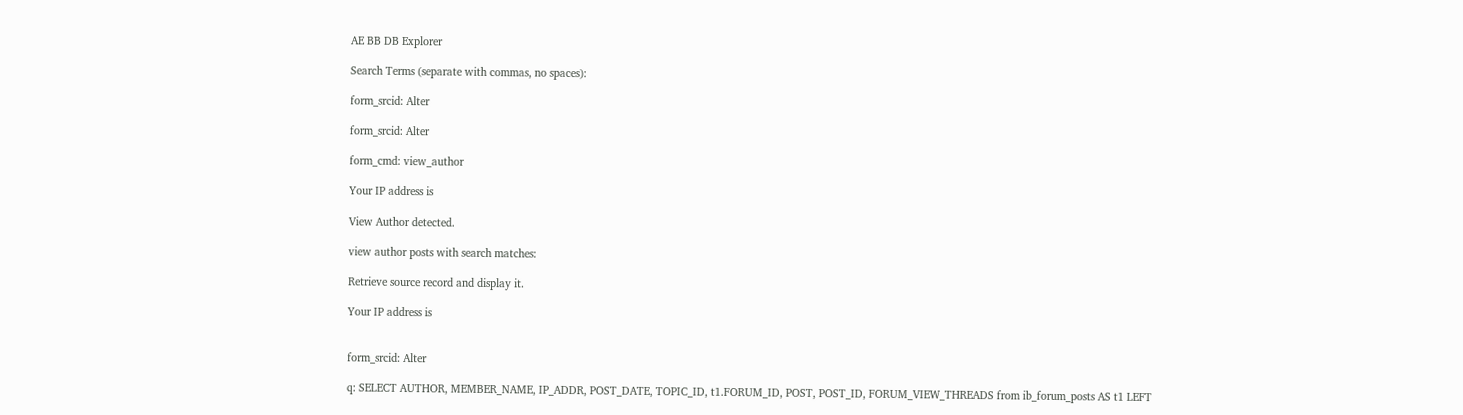AE BB DB Explorer

Search Terms (separate with commas, no spaces):

form_srcid: Alter

form_srcid: Alter

form_cmd: view_author

Your IP address is

View Author detected.

view author posts with search matches:

Retrieve source record and display it.

Your IP address is


form_srcid: Alter

q: SELECT AUTHOR, MEMBER_NAME, IP_ADDR, POST_DATE, TOPIC_ID, t1.FORUM_ID, POST, POST_ID, FORUM_VIEW_THREADS from ib_forum_posts AS t1 LEFT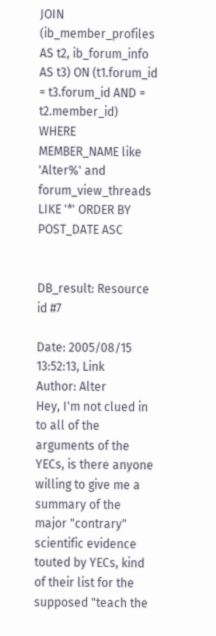JOIN (ib_member_profiles AS t2, ib_forum_info AS t3) ON (t1.forum_id = t3.forum_id AND = t2.member_id) WHERE MEMBER_NAME like 'Alter%' and forum_view_threads LIKE '*' ORDER BY POST_DATE ASC


DB_result: Resource id #7

Date: 2005/08/15 13:52:13, Link
Author: Alter
Hey, I'm not clued in to all of the arguments of the YECs, is there anyone willing to give me a summary of the major "contrary" scientific evidence touted by YECs, kind of their list for the supposed "teach the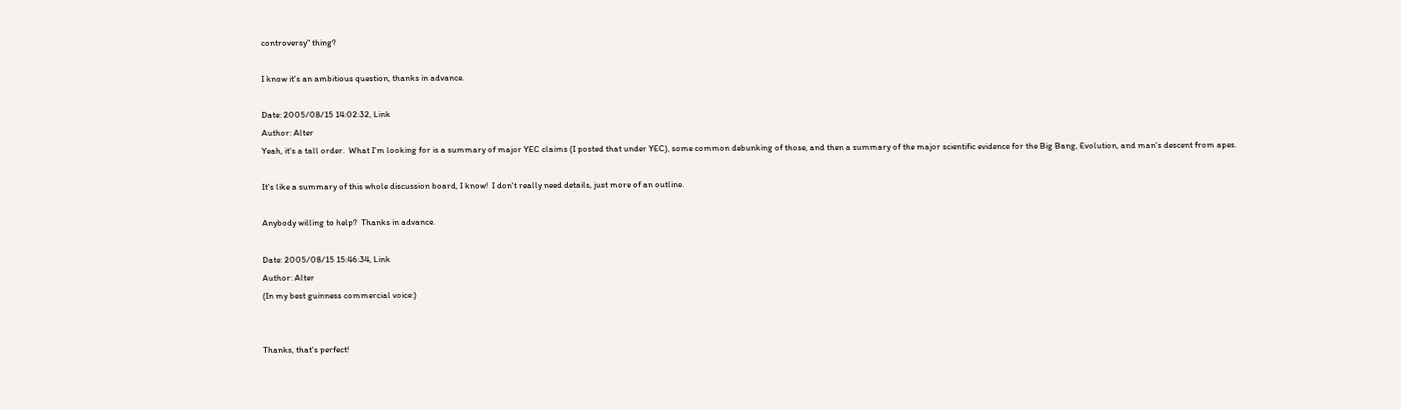controversy" thing?

I know it's an ambitious question, thanks in advance.

Date: 2005/08/15 14:02:32, Link
Author: Alter
Yeah, it's a tall order.  What I'm looking for is a summary of major YEC claims (I posted that under YEC), some common debunking of those, and then a summary of the major scientific evidence for the Big Bang, Evolution, and man's descent from apes.

It's like a summary of this whole discussion board, I know!  I don't really need details, just more of an outline.

Anybody willing to help?  Thanks in advance.

Date: 2005/08/15 15:46:34, Link
Author: Alter
(In my best guinness commercial voice:)


Thanks, that's perfect!